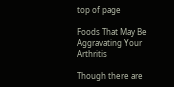top of page

Foods That May Be Aggravating Your Arthritis

Though there are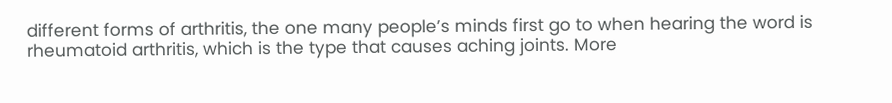different forms of arthritis, the one many people’s minds first go to when hearing the word is rheumatoid arthritis, which is the type that causes aching joints. More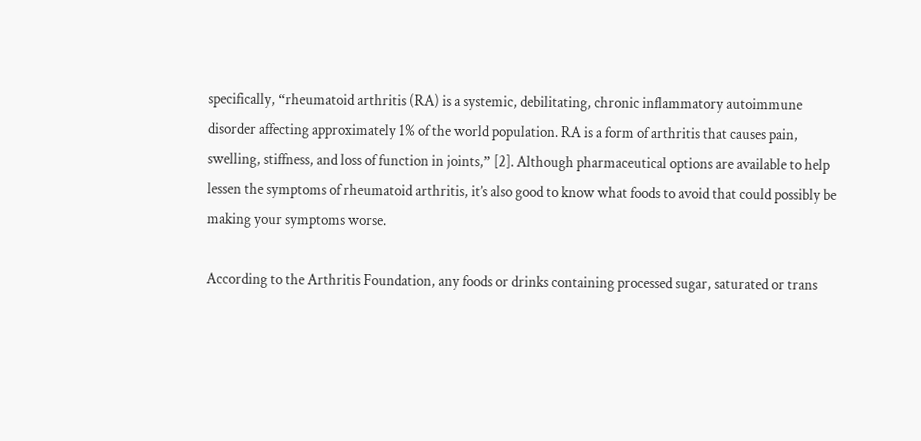specifically, “rheumatoid arthritis (RA) is a systemic, debilitating, chronic inflammatory autoimmune disorder affecting approximately 1% of the world population. RA is a form of arthritis that causes pain, swelling, stiffness, and loss of function in joints,” [2]. Although pharmaceutical options are available to help lessen the symptoms of rheumatoid arthritis, it’s also good to know what foods to avoid that could possibly be making your symptoms worse.

According to the Arthritis Foundation, any foods or drinks containing processed sugar, saturated or trans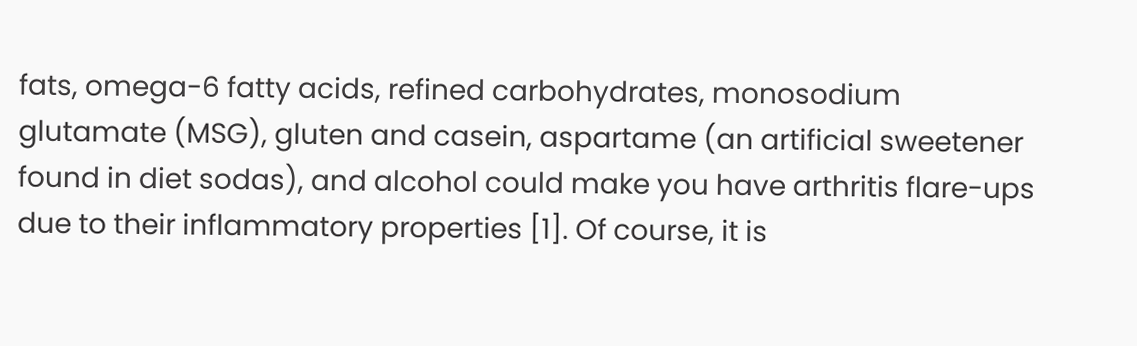fats, omega-6 fatty acids, refined carbohydrates, monosodium glutamate (MSG), gluten and casein, aspartame (an artificial sweetener found in diet sodas), and alcohol could make you have arthritis flare-ups due to their inflammatory properties [1]. Of course, it is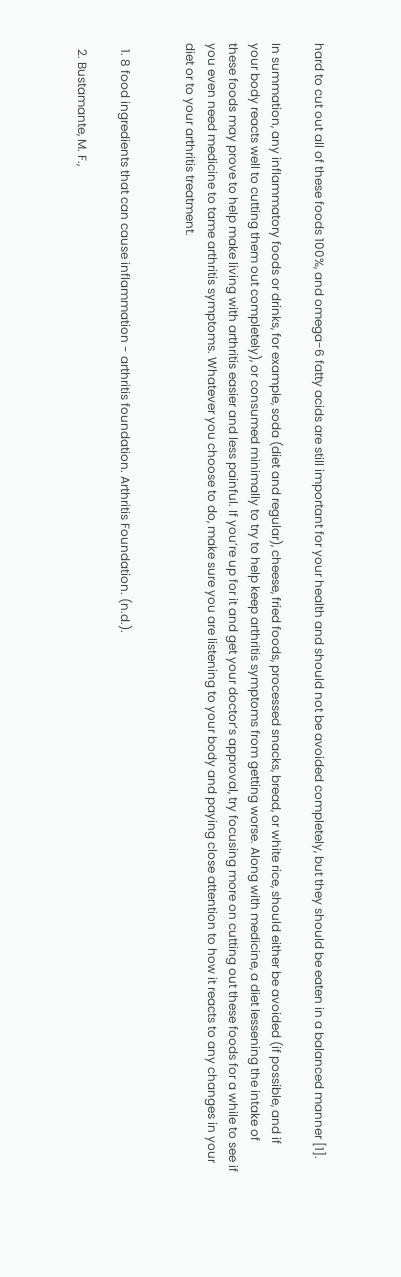hard to cut out all of these foods 100%, and omega-6 fatty acids are still important for your health and should not be avoided completely, but they should be eaten in a balanced manner [1].

In summation, any inflammatory foods or drinks, for example, soda (diet and regular), cheese, fried foods, processed snacks, bread, or white rice, should either be avoided (if possible, and if your body reacts well to cutting them out completely), or consumed minimally to try to help keep arthritis symptoms from getting worse. Along with medicine, a diet lessening the intake of these foods may prove to help make living with arthritis easier and less painful. If you’re up for it and get your doctor’s approval, try focusing more on cutting out these foods for a while to see if you even need medicine to tame arthritis symptoms. Whatever you choose to do, make sure you are listening to your body and paying close attention to how it reacts to any changes in your diet or to your arthritis treatment.


  1. 8 food ingredients that can cause inflammation - arthritis foundation. Arthritis Foundation. (n.d.).

  2. Bustamante, M. F.,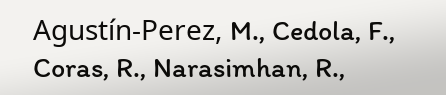Agustín-Perez, M., Cedola, F., Coras, R., Narasimhan, R.,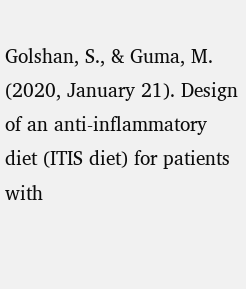Golshan, S., & Guma, M. (2020, January 21). Design of an anti-inflammatory diet (ITIS diet) for patients with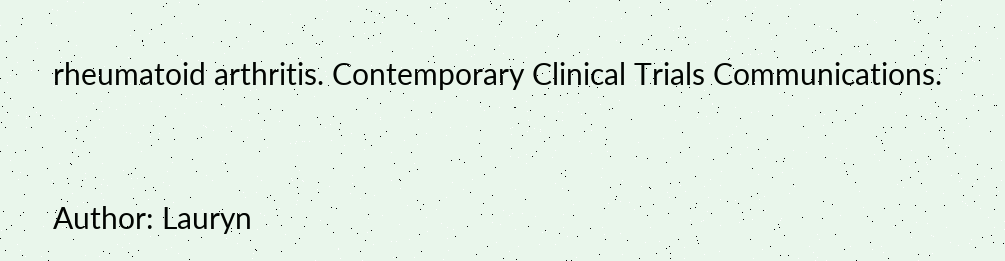rheumatoid arthritis. Contemporary Clinical Trials Communications.



Author: Lauryn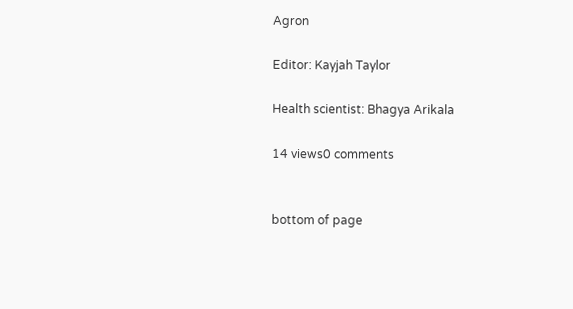Agron

Editor: Kayjah Taylor

Health scientist: Bhagya Arikala

14 views0 comments


bottom of page